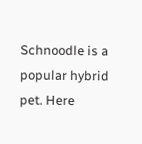Schnoodle is a popular hybrid pet. Here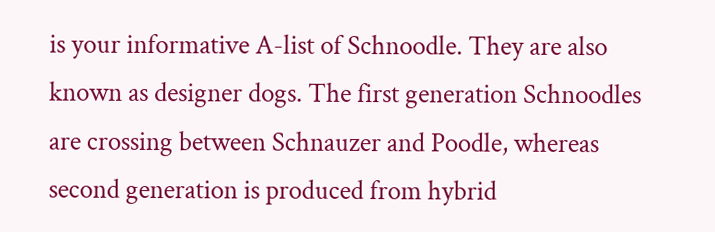is your informative A-list of Schnoodle. They are also known as designer dogs. The first generation Schnoodles are crossing between Schnauzer and Poodle, whereas second generation is produced from hybrid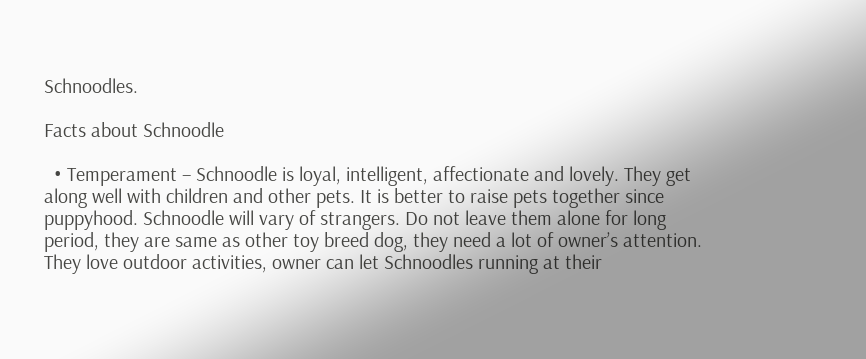Schnoodles.

Facts about Schnoodle

  • Temperament – Schnoodle is loyal, intelligent, affectionate and lovely. They get along well with children and other pets. It is better to raise pets together since puppyhood. Schnoodle will vary of strangers. Do not leave them alone for long period, they are same as other toy breed dog, they need a lot of owner’s attention. They love outdoor activities, owner can let Schnoodles running at their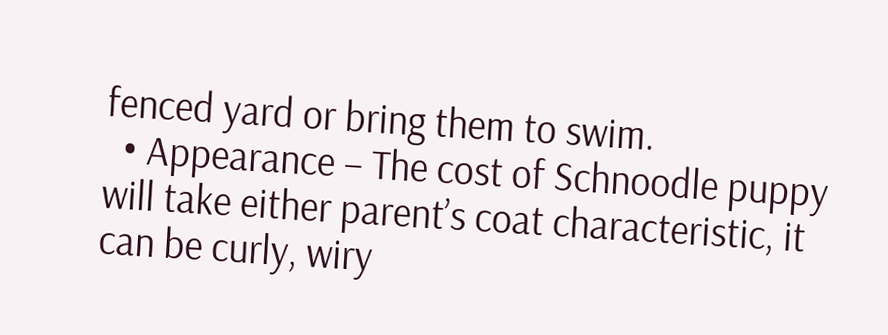fenced yard or bring them to swim.
  • Appearance – The cost of Schnoodle puppy will take either parent’s coat characteristic, it can be curly, wiry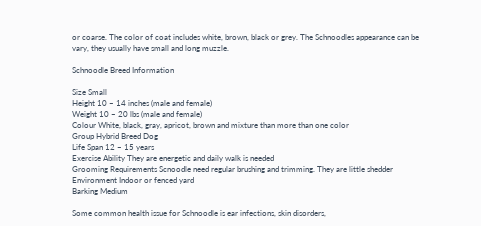or coarse. The color of coat includes white, brown, black or grey. The Schnoodles appearance can be vary, they usually have small and long muzzle.

Schnoodle Breed Information

Size Small
Height 10 – 14 inches (male and female)
Weight 10 – 20 lbs (male and female)
Colour White, black, gray, apricot, brown and mixture than more than one color
Group Hybrid Breed Dog
Life Span 12 – 15 years
Exercise Ability They are energetic and daily walk is needed
Grooming Requirements Scnoodle need regular brushing and trimming. They are little shedder
Environment Indoor or fenced yard
Barking Medium

Some common health issue for Schnoodle is ear infections, skin disorders,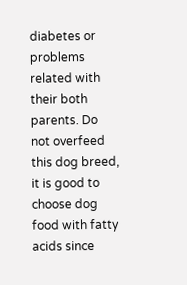diabetes or problems related with their both parents. Do not overfeed this dog breed, it is good to choose dog food with fatty acids since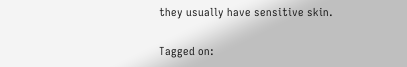they usually have sensitive skin.

Tagged on: